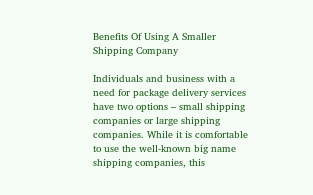Benefits Of Using A Smaller Shipping Company

Individuals and business with a need for package delivery services have two options – small shipping companies or large shipping companies. While it is comfortable to use the well-known big name shipping companies, this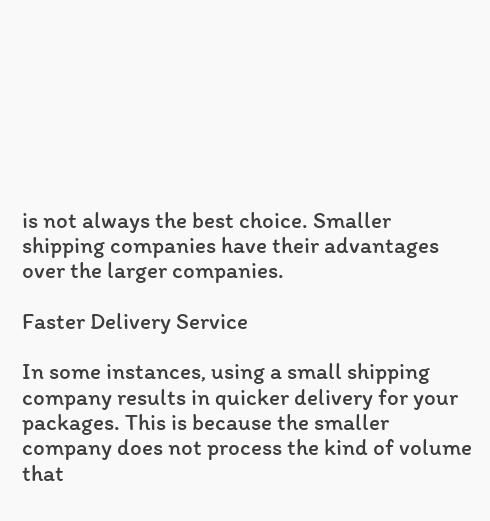is not always the best choice. Smaller shipping companies have their advantages over the larger companies.

Faster Delivery Service

In some instances, using a small shipping company results in quicker delivery for your packages. This is because the smaller company does not process the kind of volume that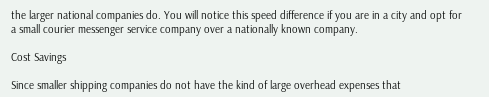the larger national companies do. You will notice this speed difference if you are in a city and opt for a small courier messenger service company over a nationally known company.

Cost Savings

Since smaller shipping companies do not have the kind of large overhead expenses that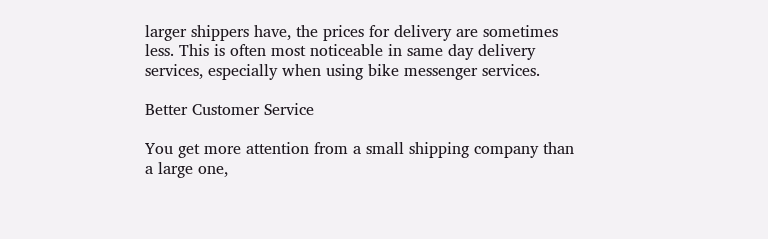larger shippers have, the prices for delivery are sometimes less. This is often most noticeable in same day delivery services, especially when using bike messenger services.

Better Customer Service

You get more attention from a small shipping company than a large one,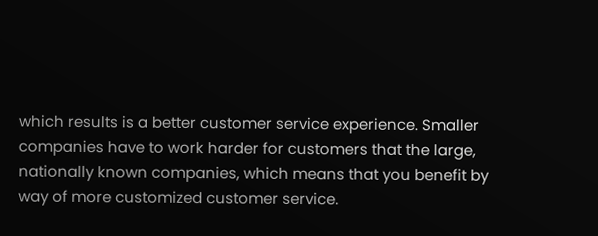which results is a better customer service experience. Smaller companies have to work harder for customers that the large, nationally known companies, which means that you benefit by way of more customized customer service.